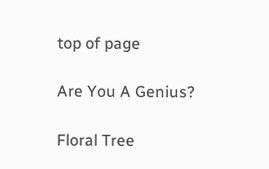top of page

Are You A Genius?

Floral Tree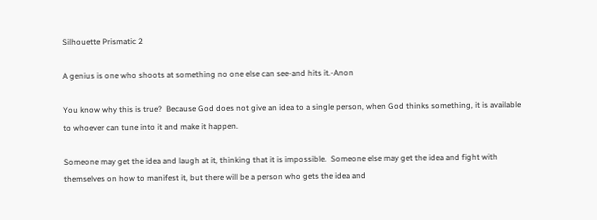Silhouette Prismatic 2

A genius is one who shoots at something no one else can see-and hits it.-Anon

You know why this is true?  Because God does not give an idea to a single person, when God thinks something, it is available to whoever can tune into it and make it happen.

Someone may get the idea and laugh at it, thinking that it is impossible.  Someone else may get the idea and fight with themselves on how to manifest it, but there will be a person who gets the idea and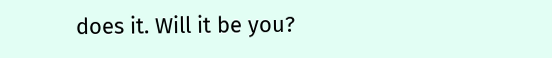does it. Will it be you?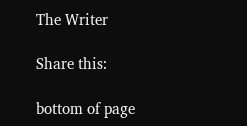The Writer

Share this:

bottom of page